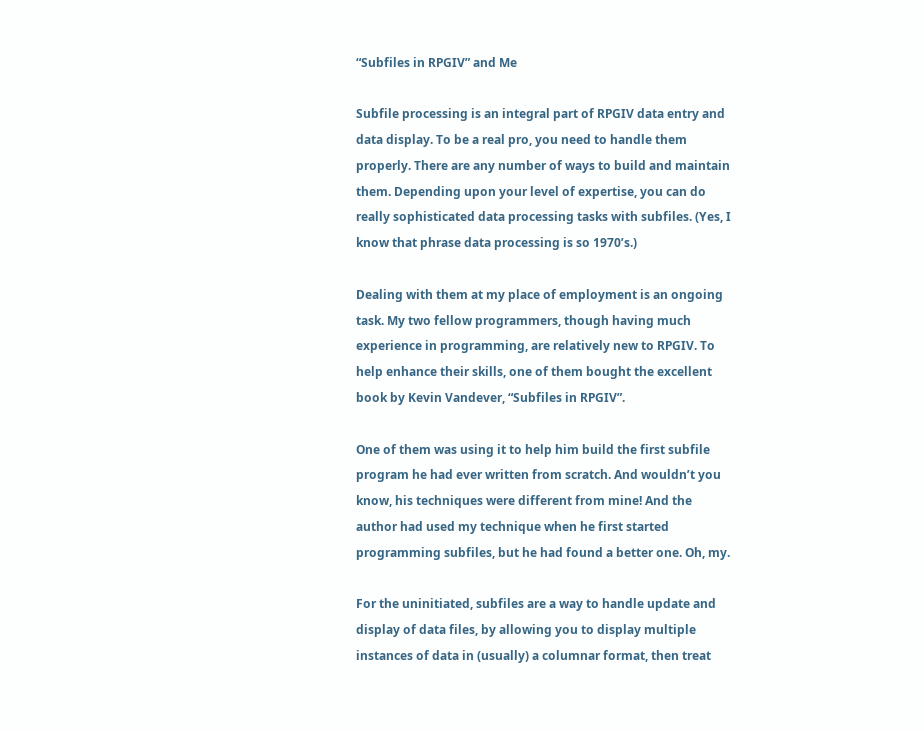“Subfiles in RPGIV” and Me

Subfile processing is an integral part of RPGIV data entry and data display. To be a real pro, you need to handle them properly. There are any number of ways to build and maintain them. Depending upon your level of expertise, you can do really sophisticated data processing tasks with subfiles. (Yes, I know that phrase data processing is so 1970’s.)

Dealing with them at my place of employment is an ongoing task. My two fellow programmers, though having much experience in programming, are relatively new to RPGIV. To help enhance their skills, one of them bought the excellent book by Kevin Vandever, “Subfiles in RPGIV”.

One of them was using it to help him build the first subfile program he had ever written from scratch. And wouldn’t you know, his techniques were different from mine! And the author had used my technique when he first started programming subfiles, but he had found a better one. Oh, my.

For the uninitiated, subfiles are a way to handle update and display of data files, by allowing you to display multiple instances of data in (usually) a columnar format, then treat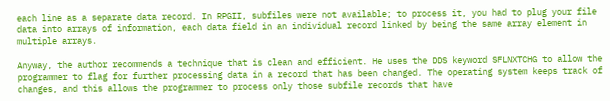each line as a separate data record. In RPGII, subfiles were not available; to process it, you had to plug your file data into arrays of information, each data field in an individual record linked by being the same array element in multiple arrays.

Anyway, the author recommends a technique that is clean and efficient. He uses the DDS keyword SFLNXTCHG to allow the programmer to flag for further processing data in a record that has been changed. The operating system keeps track of changes, and this allows the programmer to process only those subfile records that have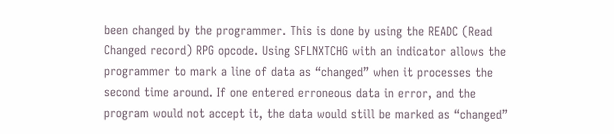been changed by the programmer. This is done by using the READC (Read Changed record) RPG opcode. Using SFLNXTCHG with an indicator allows the programmer to mark a line of data as “changed” when it processes the second time around. If one entered erroneous data in error, and the program would not accept it, the data would still be marked as “changed”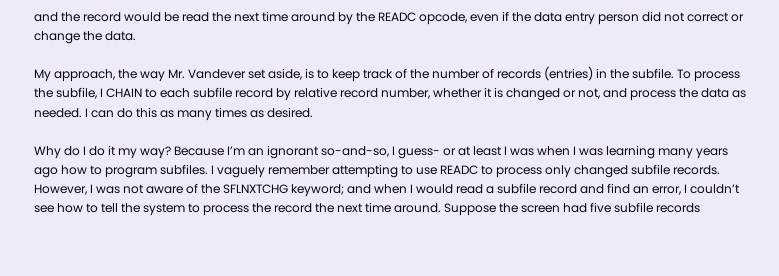and the record would be read the next time around by the READC opcode, even if the data entry person did not correct or change the data.

My approach, the way Mr. Vandever set aside, is to keep track of the number of records (entries) in the subfile. To process the subfile, I CHAIN to each subfile record by relative record number, whether it is changed or not, and process the data as needed. I can do this as many times as desired.

Why do I do it my way? Because I’m an ignorant so-and-so, I guess- or at least I was when I was learning many years ago how to program subfiles. I vaguely remember attempting to use READC to process only changed subfile records. However, I was not aware of the SFLNXTCHG keyword; and when I would read a subfile record and find an error, I couldn’t see how to tell the system to process the record the next time around. Suppose the screen had five subfile records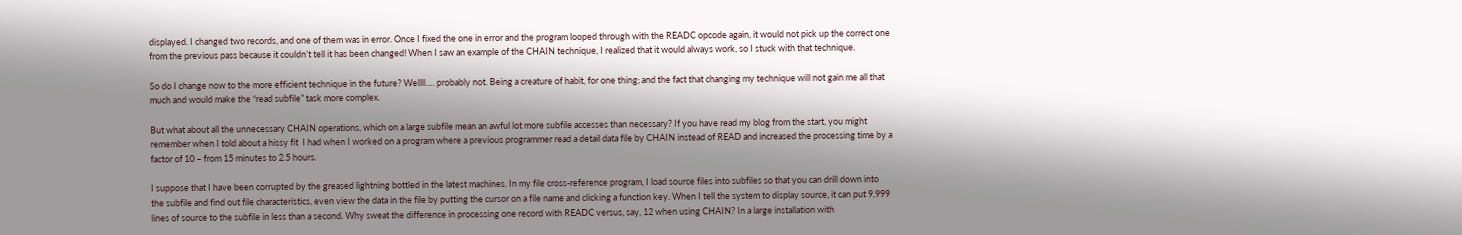displayed. I changed two records, and one of them was in error. Once I fixed the one in error and the program looped through with the READC opcode again, it would not pick up the correct one from the previous pass because it couldn’t tell it has been changed! When I saw an example of the CHAIN technique, I realized that it would always work, so I stuck with that technique.

So do I change now to the more efficient technique in the future? Wellll…. probably not. Being a creature of habit, for one thing; and the fact that changing my technique will not gain me all that much and would make the “read subfile” task more complex.

But what about all the unnecessary CHAIN operations, which on a large subfile mean an awful lot more subfile accesses than necessary? If you have read my blog from the start, you might remember when I told about a hissy fit  I had when I worked on a program where a previous programmer read a detail data file by CHAIN instead of READ and increased the processing time by a factor of 10 – from 15 minutes to 2.5 hours.

I suppose that I have been corrupted by the greased lightning bottled in the latest machines. In my file cross-reference program, I load source files into subfiles so that you can drill down into the subfile and find out file characteristics, even view the data in the file by putting the cursor on a file name and clicking a function key. When I tell the system to display source, it can put 9,999 lines of source to the subfile in less than a second. Why sweat the difference in processing one record with READC versus, say, 12 when using CHAIN? In a large installation with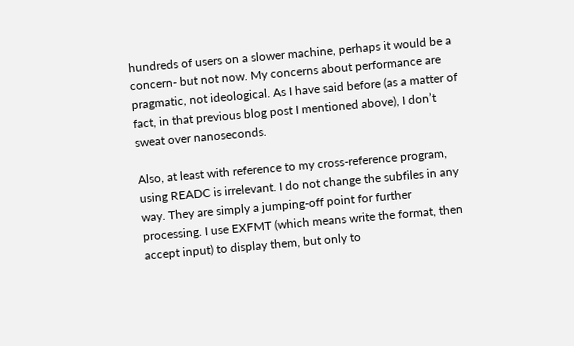hundreds of users on a slower machine, perhaps it would be a concern- but not now. My concerns about performance are pragmatic, not ideological. As I have said before (as a matter of fact, in that previous blog post I mentioned above), I don’t sweat over nanoseconds.

Also, at least with reference to my cross-reference program, using READC is irrelevant. I do not change the subfiles in any way. They are simply a jumping-off point for further processing. I use EXFMT (which means write the format, then accept input) to display them, but only to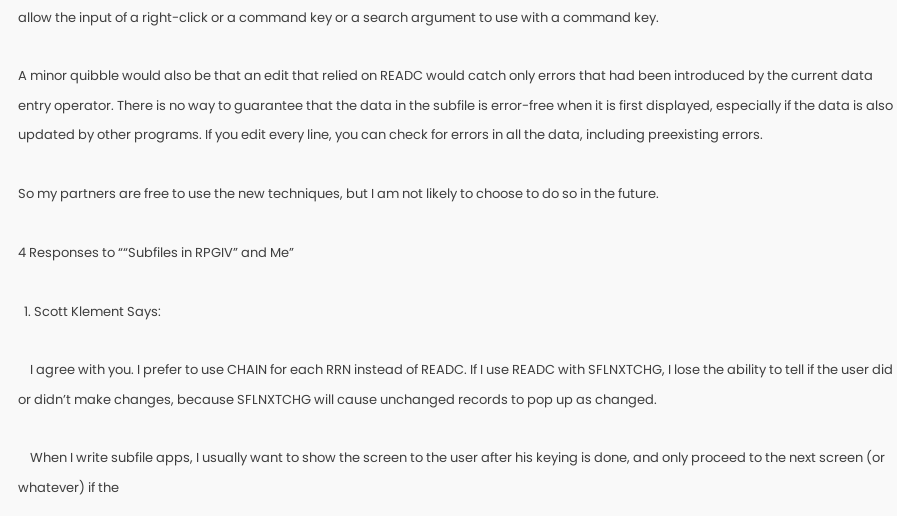allow the input of a right-click or a command key or a search argument to use with a command key.

A minor quibble would also be that an edit that relied on READC would catch only errors that had been introduced by the current data entry operator. There is no way to guarantee that the data in the subfile is error-free when it is first displayed, especially if the data is also updated by other programs. If you edit every line, you can check for errors in all the data, including preexisting errors.

So my partners are free to use the new techniques, but I am not likely to choose to do so in the future.

4 Responses to ““Subfiles in RPGIV” and Me”

  1. Scott Klement Says:

    I agree with you. I prefer to use CHAIN for each RRN instead of READC. If I use READC with SFLNXTCHG, I lose the ability to tell if the user did or didn’t make changes, because SFLNXTCHG will cause unchanged records to pop up as changed.

    When I write subfile apps, I usually want to show the screen to the user after his keying is done, and only proceed to the next screen (or whatever) if the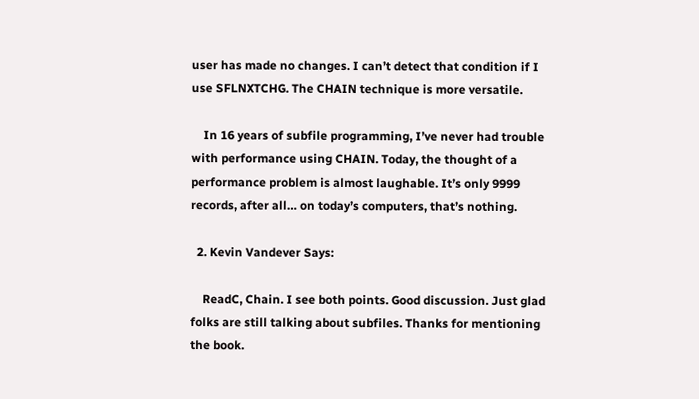user has made no changes. I can’t detect that condition if I use SFLNXTCHG. The CHAIN technique is more versatile.

    In 16 years of subfile programming, I’ve never had trouble with performance using CHAIN. Today, the thought of a performance problem is almost laughable. It’s only 9999 records, after all… on today’s computers, that’s nothing.

  2. Kevin Vandever Says:

    ReadC, Chain. I see both points. Good discussion. Just glad folks are still talking about subfiles. Thanks for mentioning the book.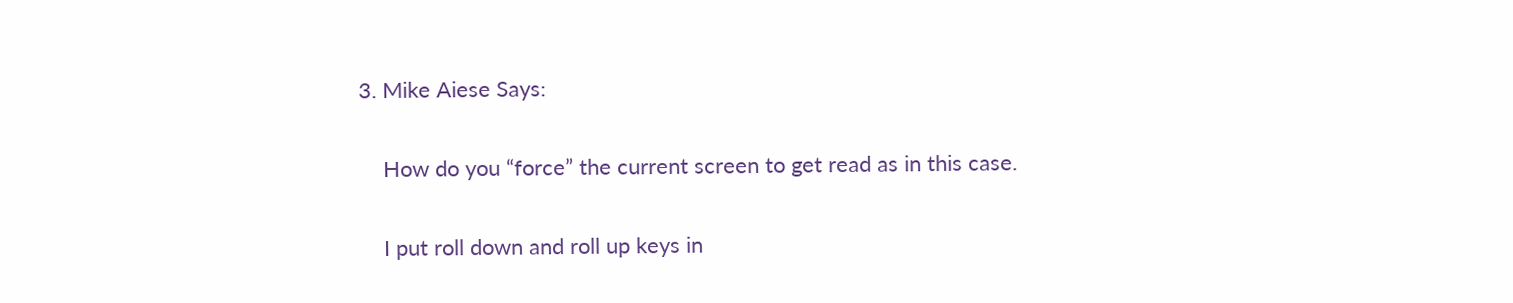3. Mike Aiese Says:

    How do you “force” the current screen to get read as in this case.

    I put roll down and roll up keys in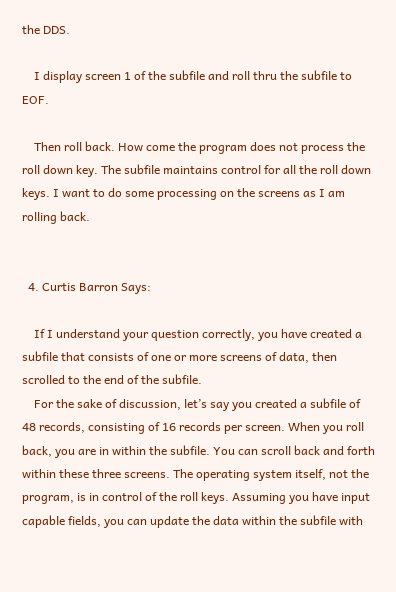the DDS.

    I display screen 1 of the subfile and roll thru the subfile to EOF.

    Then roll back. How come the program does not process the roll down key. The subfile maintains control for all the roll down keys. I want to do some processing on the screens as I am rolling back.


  4. Curtis Barron Says:

    If I understand your question correctly, you have created a subfile that consists of one or more screens of data, then scrolled to the end of the subfile.
    For the sake of discussion, let’s say you created a subfile of 48 records, consisting of 16 records per screen. When you roll back, you are in within the subfile. You can scroll back and forth within these three screens. The operating system itself, not the program, is in control of the roll keys. Assuming you have input capable fields, you can update the data within the subfile with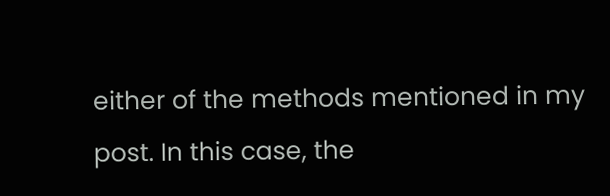either of the methods mentioned in my post. In this case, the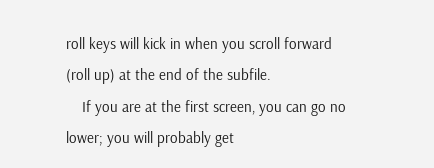roll keys will kick in when you scroll forward (roll up) at the end of the subfile.
    If you are at the first screen, you can go no lower; you will probably get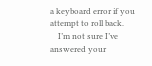a keyboard error if you attempt to roll back.
    I’m not sure I’ve answered your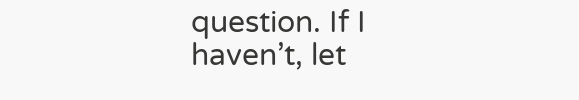question. If I haven’t, let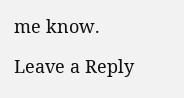me know.

Leave a Reply